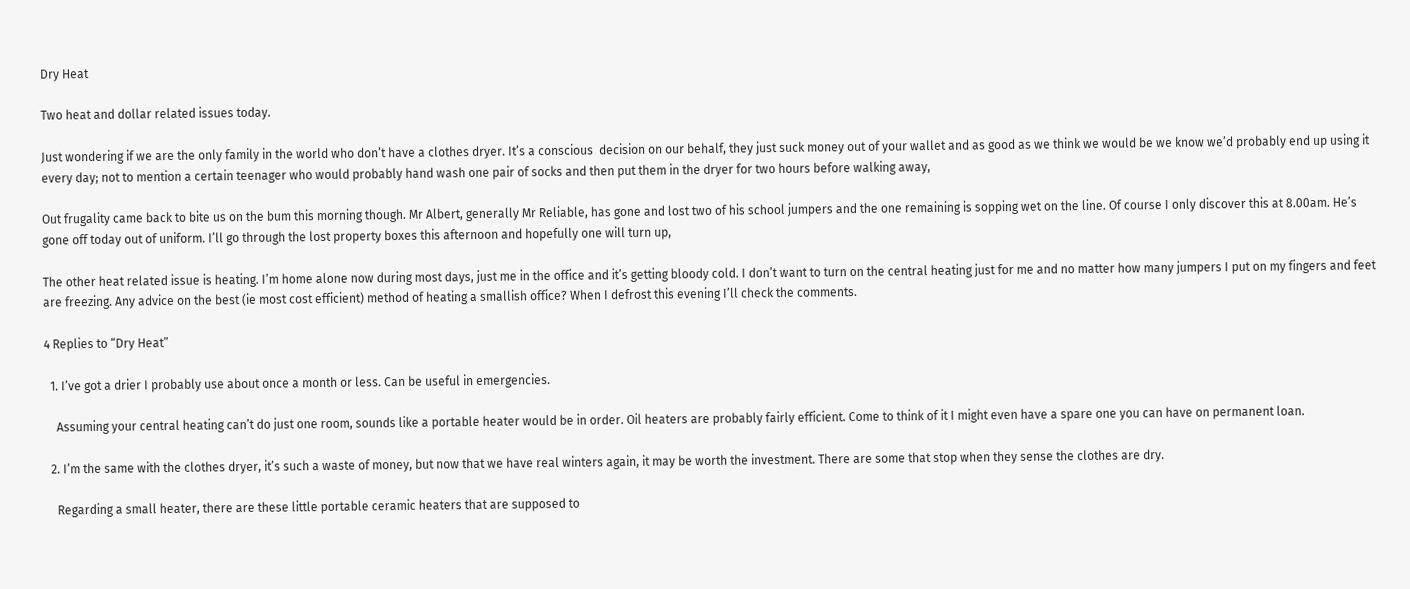Dry Heat

Two heat and dollar related issues today.

Just wondering if we are the only family in the world who don’t have a clothes dryer. It’s a conscious  decision on our behalf, they just suck money out of your wallet and as good as we think we would be we know we’d probably end up using it every day; not to mention a certain teenager who would probably hand wash one pair of socks and then put them in the dryer for two hours before walking away,

Out frugality came back to bite us on the bum this morning though. Mr Albert, generally Mr Reliable, has gone and lost two of his school jumpers and the one remaining is sopping wet on the line. Of course I only discover this at 8.00am. He’s gone off today out of uniform. I’ll go through the lost property boxes this afternoon and hopefully one will turn up,

The other heat related issue is heating. I’m home alone now during most days, just me in the office and it’s getting bloody cold. I don’t want to turn on the central heating just for me and no matter how many jumpers I put on my fingers and feet are freezing. Any advice on the best (ie most cost efficient) method of heating a smallish office? When I defrost this evening I’ll check the comments.

4 Replies to “Dry Heat”

  1. I’ve got a drier I probably use about once a month or less. Can be useful in emergencies.

    Assuming your central heating can’t do just one room, sounds like a portable heater would be in order. Oil heaters are probably fairly efficient. Come to think of it I might even have a spare one you can have on permanent loan.

  2. I’m the same with the clothes dryer, it’s such a waste of money, but now that we have real winters again, it may be worth the investment. There are some that stop when they sense the clothes are dry.

    Regarding a small heater, there are these little portable ceramic heaters that are supposed to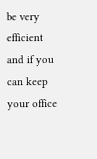be very efficient and if you can keep your office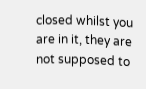closed whilst you are in it, they are not supposed to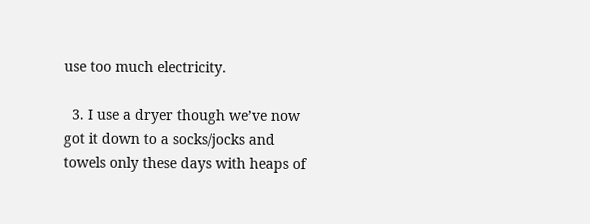use too much electricity.

  3. I use a dryer though we’ve now got it down to a socks/jocks and towels only these days with heaps of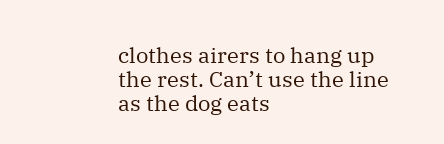clothes airers to hang up the rest. Can’t use the line as the dog eats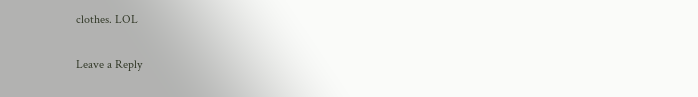clothes. LOL

Leave a Reply